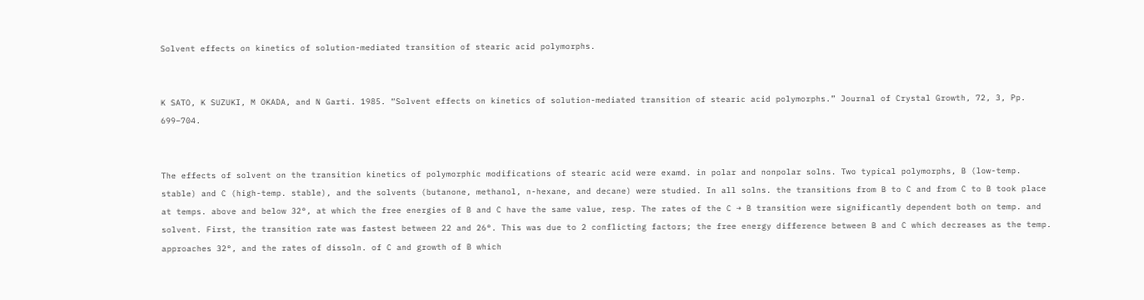Solvent effects on kinetics of solution-mediated transition of stearic acid polymorphs.


K SATO, K SUZUKI, M OKADA, and N Garti. 1985. “Solvent effects on kinetics of solution-mediated transition of stearic acid polymorphs.” Journal of Crystal Growth, 72, 3, Pp. 699–704.


The effects of solvent on the transition kinetics of polymorphic modifications of stearic acid were examd. in polar and nonpolar solns. Two typical polymorphs, B (low-temp. stable) and C (high-temp. stable), and the solvents (butanone, methanol, n-hexane, and decane) were studied. In all solns. the transitions from B to C and from C to B took place at temps. above and below 32°, at which the free energies of B and C have the same value, resp. The rates of the C → B transition were significantly dependent both on temp. and solvent. First, the transition rate was fastest between 22 and 26°. This was due to 2 conflicting factors; the free energy difference between B and C which decreases as the temp. approaches 32°, and the rates of dissoln. of C and growth of B which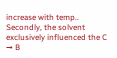increase with temp.. Secondly, the solvent exclusively influenced the C → B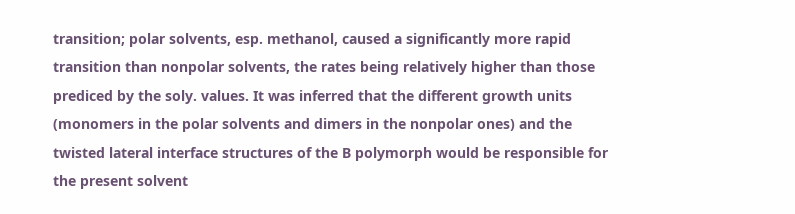transition; polar solvents, esp. methanol, caused a significantly more rapid transition than nonpolar solvents, the rates being relatively higher than those prediced by the soly. values. It was inferred that the different growth units (monomers in the polar solvents and dimers in the nonpolar ones) and the twisted lateral interface structures of the B polymorph would be responsible for the present solvent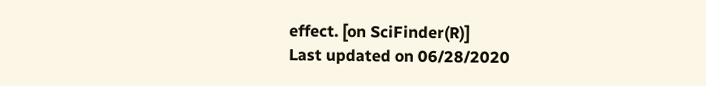effect. [on SciFinder(R)]
Last updated on 06/28/2020